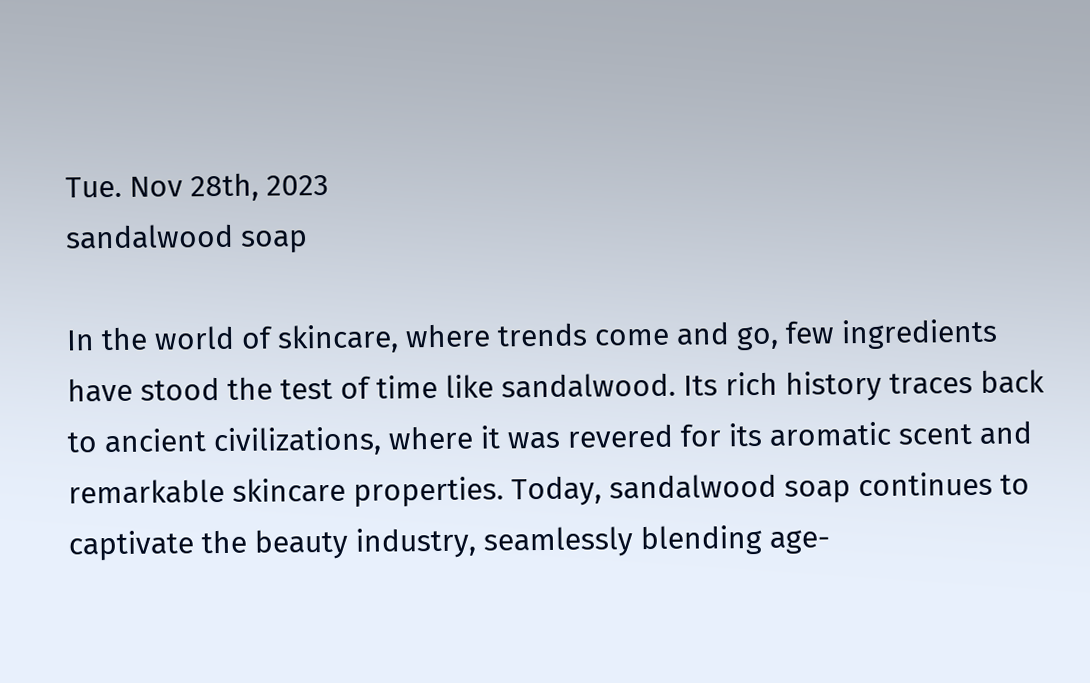Tue. Nov 28th, 2023
sandalwood soap

In the world of skincare, where trends come and go, few ingredients have stood the test of time like sandalwood. Its rich history traces back to ancient civilizations, where it was revered for its aromatic scent and remarkable skincare properties. Today, sandalwood soap continues to captivate the beauty industry, seamlessly blending age-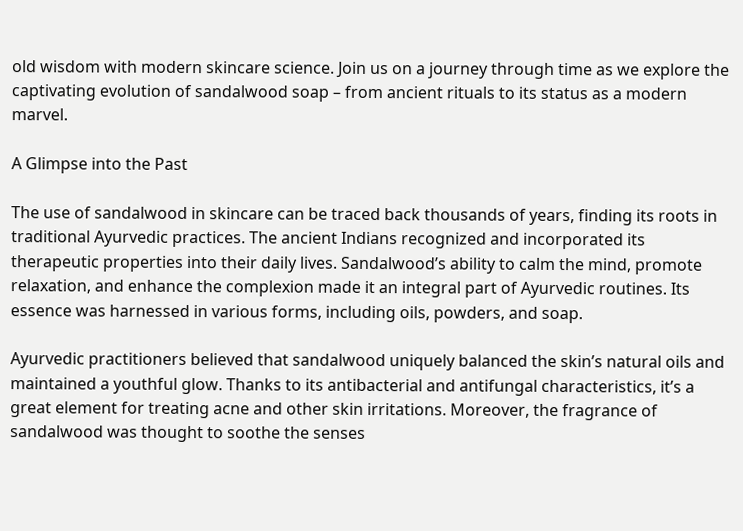old wisdom with modern skincare science. Join us on a journey through time as we explore the captivating evolution of sandalwood soap – from ancient rituals to its status as a modern marvel.

A Glimpse into the Past

The use of sandalwood in skincare can be traced back thousands of years, finding its roots in traditional Ayurvedic practices. The ancient Indians recognized and incorporated its therapeutic properties into their daily lives. Sandalwood’s ability to calm the mind, promote relaxation, and enhance the complexion made it an integral part of Ayurvedic routines. Its essence was harnessed in various forms, including oils, powders, and soap.

Ayurvedic practitioners believed that sandalwood uniquely balanced the skin’s natural oils and maintained a youthful glow. Thanks to its antibacterial and antifungal characteristics, it’s a great element for treating acne and other skin irritations. Moreover, the fragrance of sandalwood was thought to soothe the senses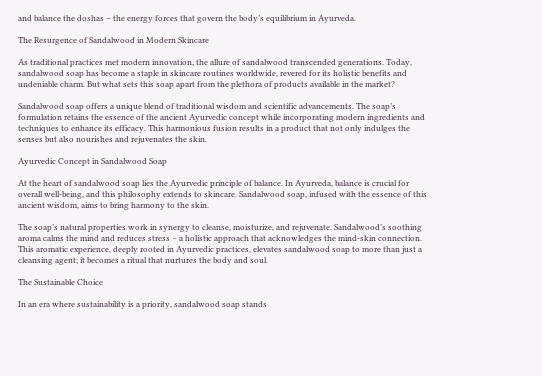and balance the doshas – the energy forces that govern the body’s equilibrium in Ayurveda.

The Resurgence of Sandalwood in Modern Skincare

As traditional practices met modern innovation, the allure of sandalwood transcended generations. Today, sandalwood soap has become a staple in skincare routines worldwide, revered for its holistic benefits and undeniable charm. But what sets this soap apart from the plethora of products available in the market?

Sandalwood soap offers a unique blend of traditional wisdom and scientific advancements. The soap’s formulation retains the essence of the ancient Ayurvedic concept while incorporating modern ingredients and techniques to enhance its efficacy. This harmonious fusion results in a product that not only indulges the senses but also nourishes and rejuvenates the skin.

Ayurvedic Concept in Sandalwood Soap

At the heart of sandalwood soap lies the Ayurvedic principle of balance. In Ayurveda, balance is crucial for overall well-being, and this philosophy extends to skincare. Sandalwood soap, infused with the essence of this ancient wisdom, aims to bring harmony to the skin.

The soap’s natural properties work in synergy to cleanse, moisturize, and rejuvenate. Sandalwood’s soothing aroma calms the mind and reduces stress – a holistic approach that acknowledges the mind-skin connection. This aromatic experience, deeply rooted in Ayurvedic practices, elevates sandalwood soap to more than just a cleansing agent; it becomes a ritual that nurtures the body and soul.

The Sustainable Choice

In an era where sustainability is a priority, sandalwood soap stands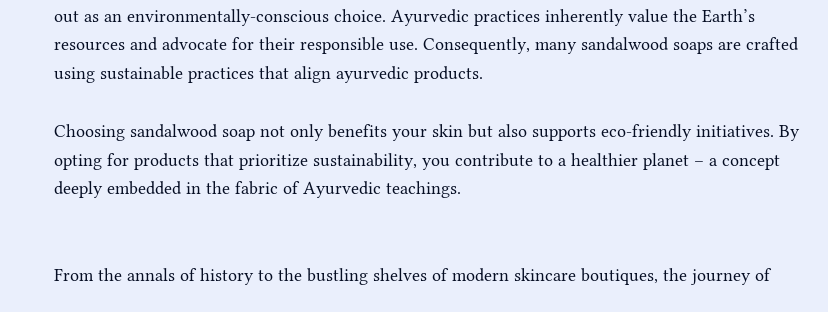out as an environmentally-conscious choice. Ayurvedic practices inherently value the Earth’s resources and advocate for their responsible use. Consequently, many sandalwood soaps are crafted using sustainable practices that align ayurvedic products.

Choosing sandalwood soap not only benefits your skin but also supports eco-friendly initiatives. By opting for products that prioritize sustainability, you contribute to a healthier planet – a concept deeply embedded in the fabric of Ayurvedic teachings.


From the annals of history to the bustling shelves of modern skincare boutiques, the journey of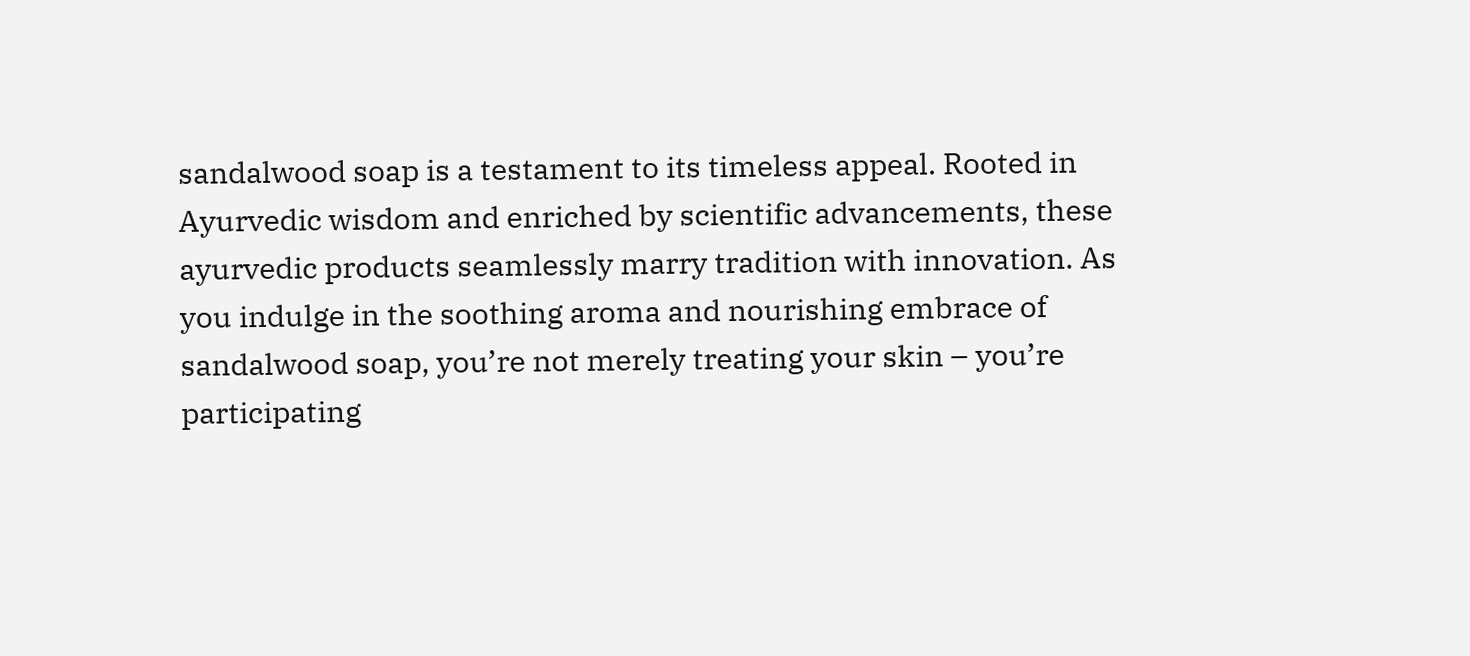sandalwood soap is a testament to its timeless appeal. Rooted in Ayurvedic wisdom and enriched by scientific advancements, these ayurvedic products seamlessly marry tradition with innovation. As you indulge in the soothing aroma and nourishing embrace of sandalwood soap, you’re not merely treating your skin – you’re participating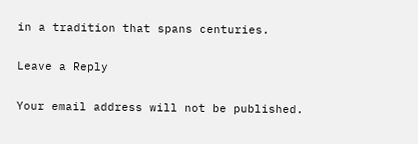in a tradition that spans centuries.

Leave a Reply

Your email address will not be published.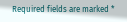Required fields are marked *